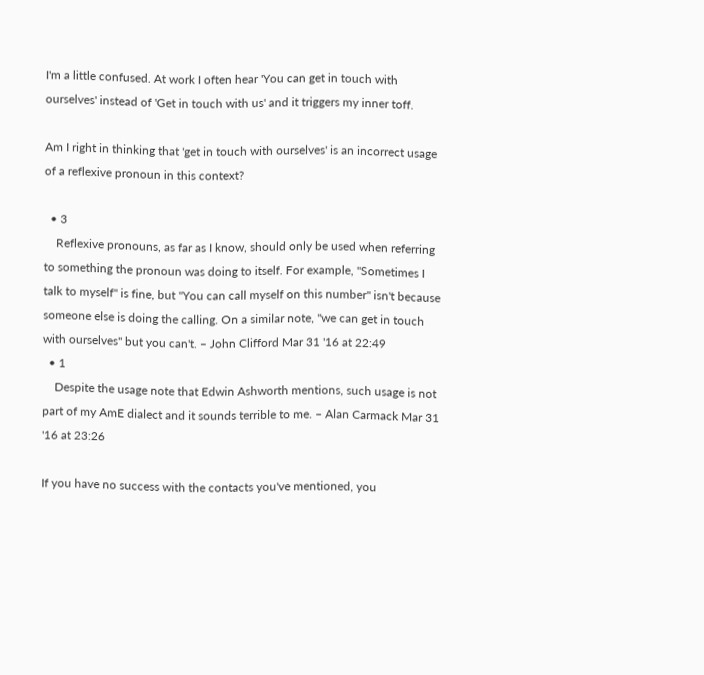I'm a little confused. At work I often hear 'You can get in touch with ourselves' instead of 'Get in touch with us' and it triggers my inner toff.

Am I right in thinking that 'get in touch with ourselves' is an incorrect usage of a reflexive pronoun in this context?

  • 3
    Reflexive pronouns, as far as I know, should only be used when referring to something the pronoun was doing to itself. For example, "Sometimes I talk to myself" is fine, but "You can call myself on this number" isn't because someone else is doing the calling. On a similar note, "we can get in touch with ourselves" but you can't. – John Clifford Mar 31 '16 at 22:49
  • 1
    Despite the usage note that Edwin Ashworth mentions, such usage is not part of my AmE dialect and it sounds terrible to me. – Alan Carmack Mar 31 '16 at 23:26

If you have no success with the contacts you've mentioned, you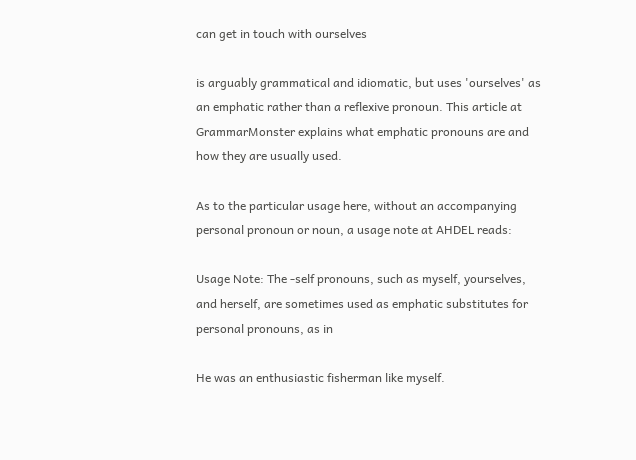can get in touch with ourselves

is arguably grammatical and idiomatic, but uses 'ourselves' as an emphatic rather than a reflexive pronoun. This article at GrammarMonster explains what emphatic pronouns are and how they are usually used.

As to the particular usage here, without an accompanying personal pronoun or noun, a usage note at AHDEL reads:

Usage Note: The -self pronouns, such as myself, yourselves, and herself, are sometimes used as emphatic substitutes for personal pronouns, as in

He was an enthusiastic fisherman like myself.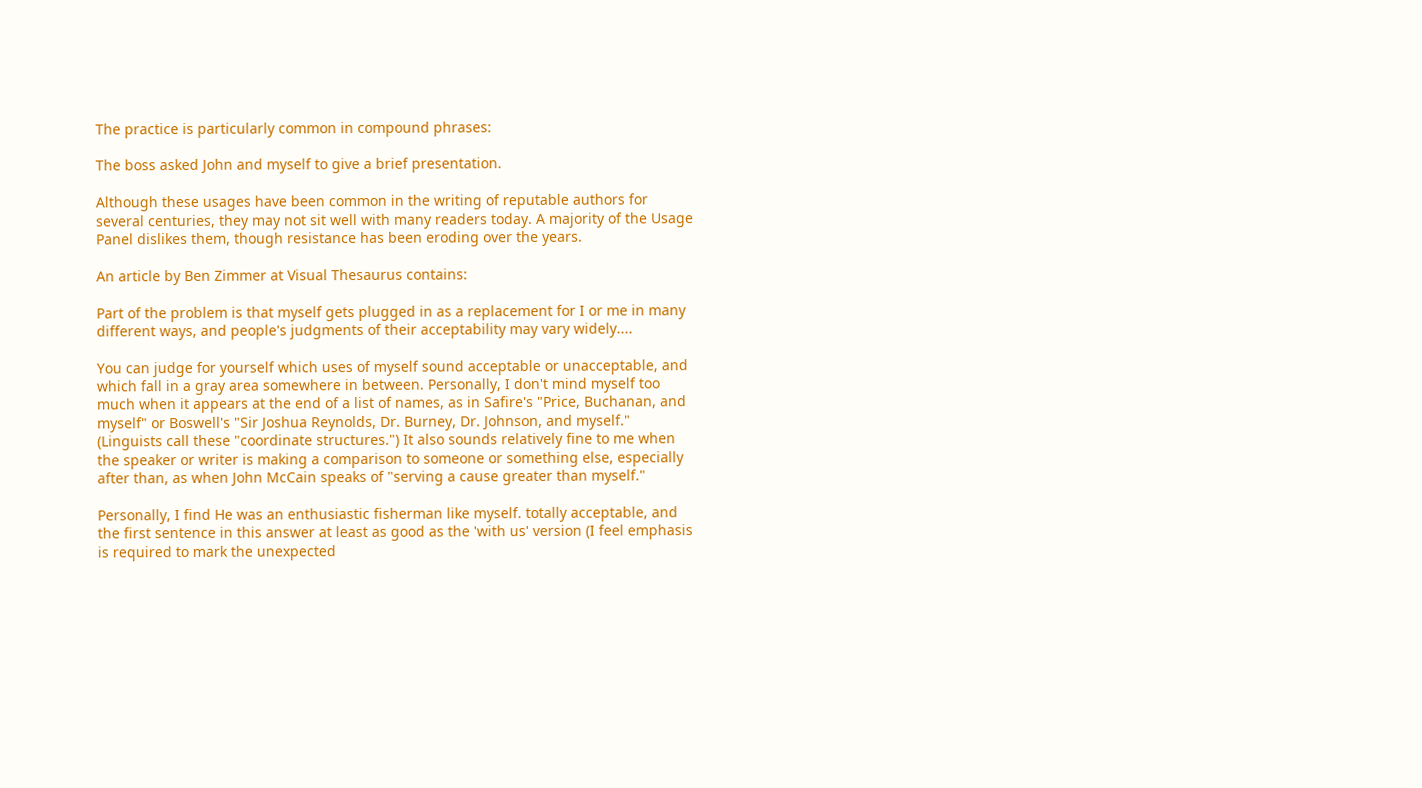The practice is particularly common in compound phrases:

The boss asked John and myself to give a brief presentation.

Although these usages have been common in the writing of reputable authors for several centuries, they may not sit well with many readers today. A majority of the Usage Panel dislikes them, though resistance has been eroding over the years.

An article by Ben Zimmer at Visual Thesaurus contains:

Part of the problem is that myself gets plugged in as a replacement for I or me in many different ways, and people's judgments of their acceptability may vary widely....

You can judge for yourself which uses of myself sound acceptable or unacceptable, and which fall in a gray area somewhere in between. Personally, I don't mind myself too much when it appears at the end of a list of names, as in Safire's "Price, Buchanan, and myself" or Boswell's "Sir Joshua Reynolds, Dr. Burney, Dr. Johnson, and myself." (Linguists call these "coordinate structures.") It also sounds relatively fine to me when the speaker or writer is making a comparison to someone or something else, especially after than, as when John McCain speaks of "serving a cause greater than myself."

Personally, I find He was an enthusiastic fisherman like myself. totally acceptable, and the first sentence in this answer at least as good as the 'with us' version (I feel emphasis is required to mark the unexpected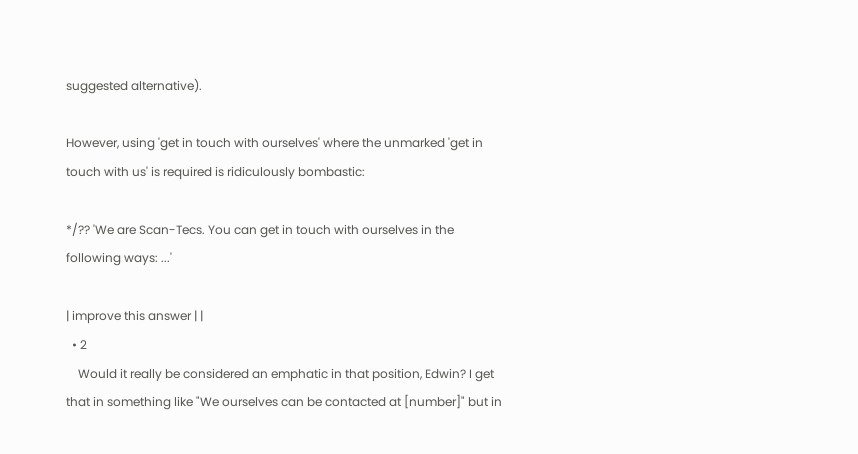suggested alternative).

However, using 'get in touch with ourselves' where the unmarked 'get in touch with us' is required is ridiculously bombastic:

*/?? 'We are Scan-Tecs. You can get in touch with ourselves in the following ways: ...'

| improve this answer | |
  • 2
    Would it really be considered an emphatic in that position, Edwin? I get that in something like "We ourselves can be contacted at [number]" but in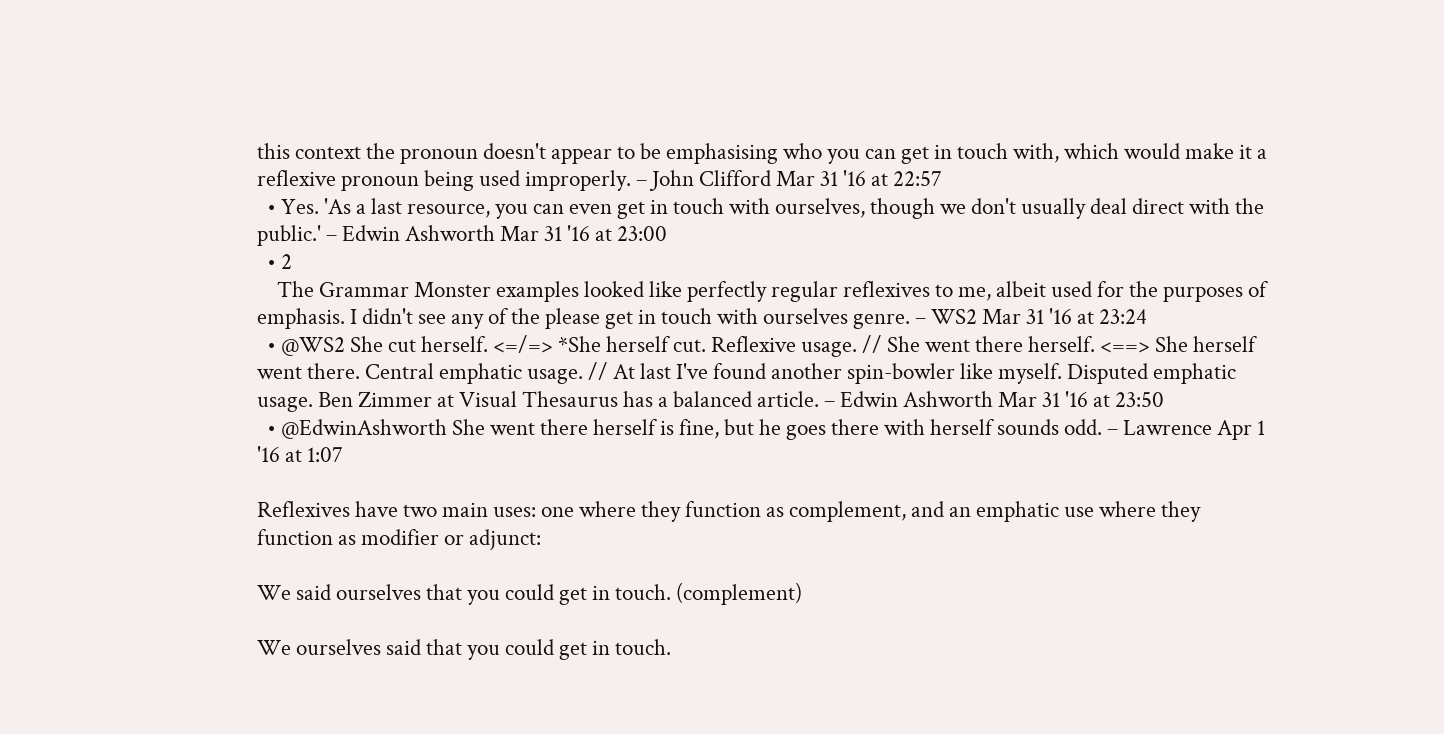this context the pronoun doesn't appear to be emphasising who you can get in touch with, which would make it a reflexive pronoun being used improperly. – John Clifford Mar 31 '16 at 22:57
  • Yes. 'As a last resource, you can even get in touch with ourselves, though we don't usually deal direct with the public.' – Edwin Ashworth Mar 31 '16 at 23:00
  • 2
    The Grammar Monster examples looked like perfectly regular reflexives to me, albeit used for the purposes of emphasis. I didn't see any of the please get in touch with ourselves genre. – WS2 Mar 31 '16 at 23:24
  • @WS2 She cut herself. <=/=> *She herself cut. Reflexive usage. // She went there herself. <==> She herself went there. Central emphatic usage. // At last I've found another spin-bowler like myself. Disputed emphatic usage. Ben Zimmer at Visual Thesaurus has a balanced article. – Edwin Ashworth Mar 31 '16 at 23:50
  • @EdwinAshworth She went there herself is fine, but he goes there with herself sounds odd. – Lawrence Apr 1 '16 at 1:07

Reflexives have two main uses: one where they function as complement, and an emphatic use where they function as modifier or adjunct:

We said ourselves that you could get in touch. (complement)

We ourselves said that you could get in touch.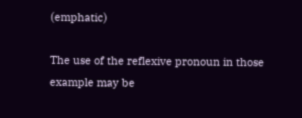(emphatic)

The use of the reflexive pronoun in those example may be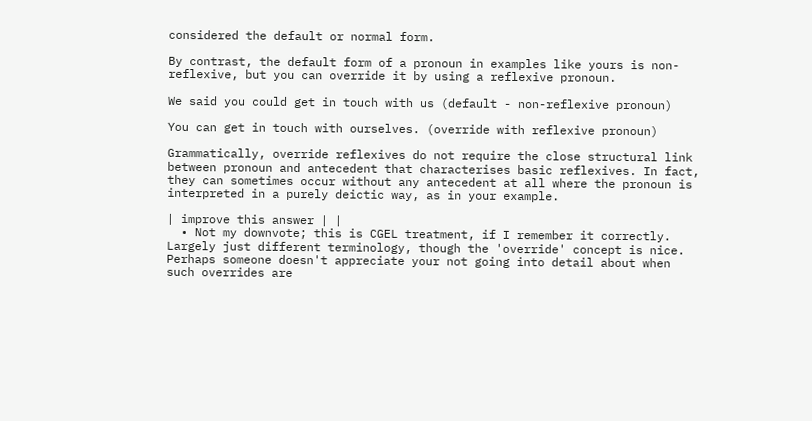considered the default or normal form.

By contrast, the default form of a pronoun in examples like yours is non-reflexive, but you can override it by using a reflexive pronoun.

We said you could get in touch with us (default - non-reflexive pronoun)

You can get in touch with ourselves. (override with reflexive pronoun)

Grammatically, override reflexives do not require the close structural link between pronoun and antecedent that characterises basic reflexives. In fact, they can sometimes occur without any antecedent at all where the pronoun is interpreted in a purely deictic way, as in your example.

| improve this answer | |
  • Not my downvote; this is CGEL treatment, if I remember it correctly. Largely just different terminology, though the 'override' concept is nice. Perhaps someone doesn't appreciate your not going into detail about when such overrides are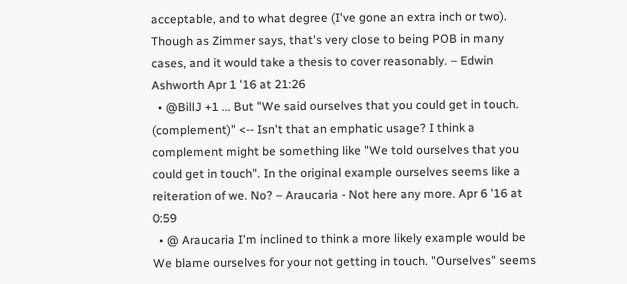acceptable, and to what degree (I've gone an extra inch or two). Though as Zimmer says, that's very close to being POB in many cases, and it would take a thesis to cover reasonably. – Edwin Ashworth Apr 1 '16 at 21:26
  • @BillJ +1 ... But "We said ourselves that you could get in touch. (complement)" <-- Isn't that an emphatic usage? I think a complement might be something like "We told ourselves that you could get in touch". In the original example ourselves seems like a reiteration of we. No? – Araucaria - Not here any more. Apr 6 '16 at 0:59
  • @ Araucaria I'm inclined to think a more likely example would be We blame ourselves for your not getting in touch. "Ourselves" seems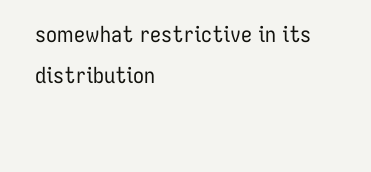somewhat restrictive in its distribution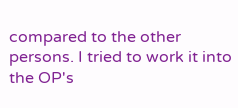compared to the other persons. I tried to work it into the OP's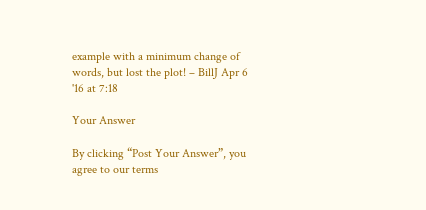example with a minimum change of words, but lost the plot! – BillJ Apr 6 '16 at 7:18

Your Answer

By clicking “Post Your Answer”, you agree to our terms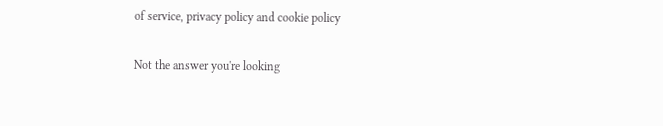of service, privacy policy and cookie policy

Not the answer you're looking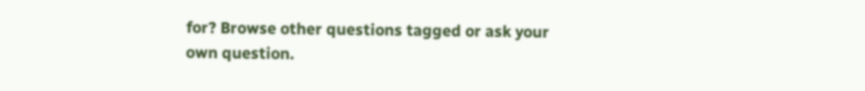for? Browse other questions tagged or ask your own question.